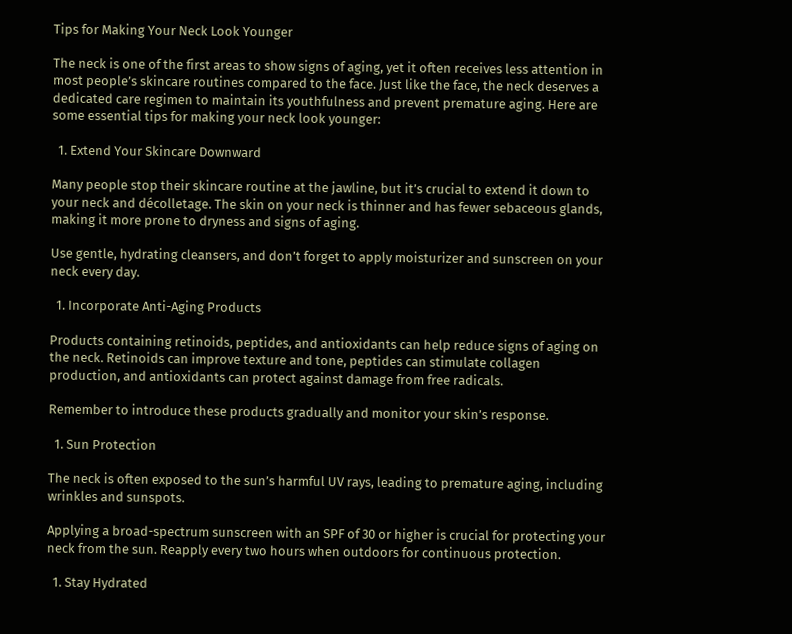Tips for Making Your Neck Look Younger

The neck is one of the first areas to show signs of aging, yet it often receives less attention in most people’s skincare routines compared to the face. Just like the face, the neck deserves a dedicated care regimen to maintain its youthfulness and prevent premature aging. Here are some essential tips for making your neck look younger:

  1. Extend Your Skincare Downward

Many people stop their skincare routine at the jawline, but it’s crucial to extend it down to your neck and décolletage. The skin on your neck is thinner and has fewer sebaceous glands, making it more prone to dryness and signs of aging.

Use gentle, hydrating cleansers, and don’t forget to apply moisturizer and sunscreen on your neck every day.

  1. Incorporate Anti-Aging Products

Products containing retinoids, peptides, and antioxidants can help reduce signs of aging on the neck. Retinoids can improve texture and tone, peptides can stimulate collagen production, and antioxidants can protect against damage from free radicals.

Remember to introduce these products gradually and monitor your skin’s response.

  1. Sun Protection

The neck is often exposed to the sun’s harmful UV rays, leading to premature aging, including wrinkles and sunspots.

Applying a broad-spectrum sunscreen with an SPF of 30 or higher is crucial for protecting your neck from the sun. Reapply every two hours when outdoors for continuous protection.

  1. Stay Hydrated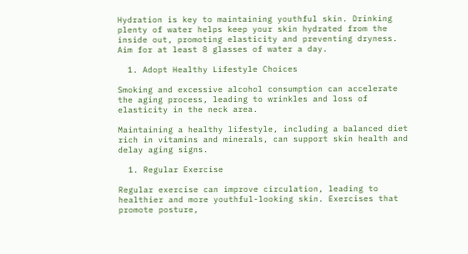Hydration is key to maintaining youthful skin. Drinking plenty of water helps keep your skin hydrated from the inside out, promoting elasticity and preventing dryness. Aim for at least 8 glasses of water a day.

  1. Adopt Healthy Lifestyle Choices

Smoking and excessive alcohol consumption can accelerate the aging process, leading to wrinkles and loss of elasticity in the neck area.

Maintaining a healthy lifestyle, including a balanced diet rich in vitamins and minerals, can support skin health and delay aging signs.

  1. Regular Exercise

Regular exercise can improve circulation, leading to healthier and more youthful-looking skin. Exercises that promote posture,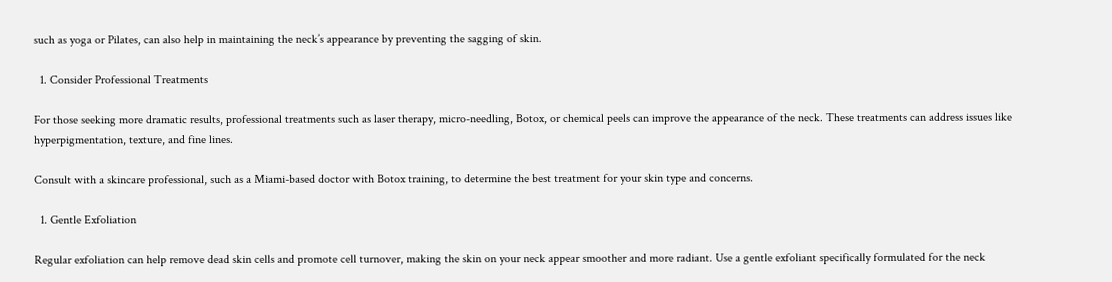such as yoga or Pilates, can also help in maintaining the neck’s appearance by preventing the sagging of skin.

  1. Consider Professional Treatments

For those seeking more dramatic results, professional treatments such as laser therapy, micro-needling, Botox, or chemical peels can improve the appearance of the neck. These treatments can address issues like hyperpigmentation, texture, and fine lines.

Consult with a skincare professional, such as a Miami-based doctor with Botox training, to determine the best treatment for your skin type and concerns.

  1. Gentle Exfoliation

Regular exfoliation can help remove dead skin cells and promote cell turnover, making the skin on your neck appear smoother and more radiant. Use a gentle exfoliant specifically formulated for the neck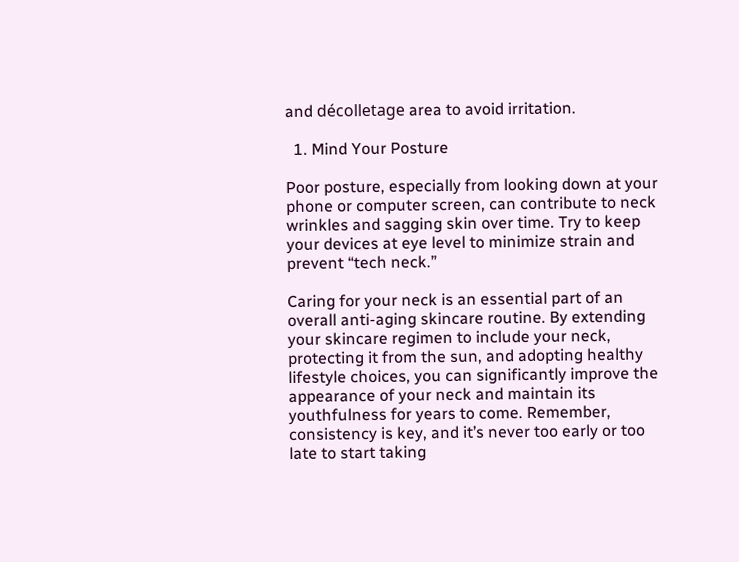and décolletage area to avoid irritation.

  1. Mind Your Posture

Poor posture, especially from looking down at your phone or computer screen, can contribute to neck wrinkles and sagging skin over time. Try to keep your devices at eye level to minimize strain and prevent “tech neck.”

Caring for your neck is an essential part of an overall anti-aging skincare routine. By extending your skincare regimen to include your neck, protecting it from the sun, and adopting healthy lifestyle choices, you can significantly improve the appearance of your neck and maintain its youthfulness for years to come. Remember, consistency is key, and it’s never too early or too late to start taking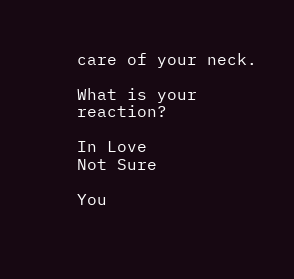care of your neck.

What is your reaction?

In Love
Not Sure

You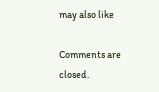may also like

Comments are closed.